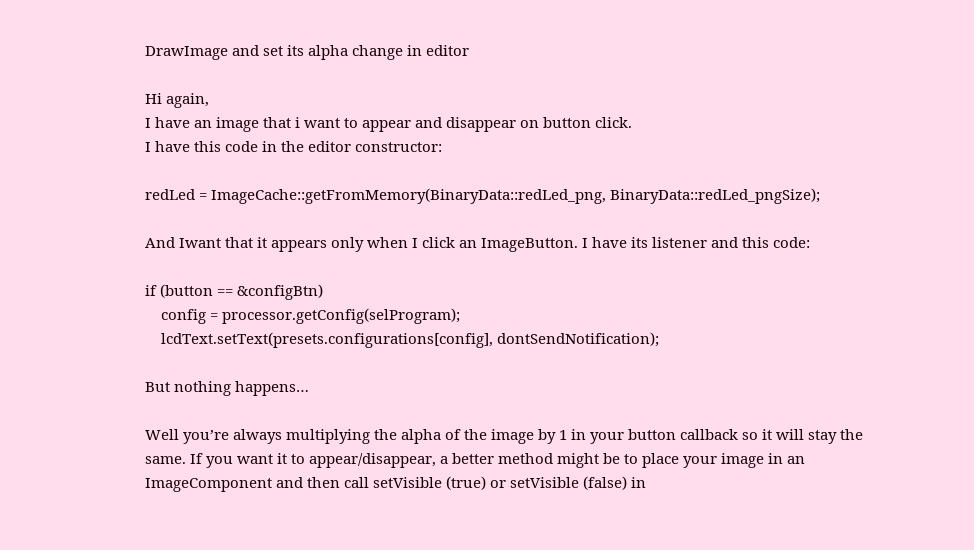DrawImage and set its alpha change in editor

Hi again,
I have an image that i want to appear and disappear on button click.
I have this code in the editor constructor:

redLed = ImageCache::getFromMemory(BinaryData::redLed_png, BinaryData::redLed_pngSize);

And Iwant that it appears only when I click an ImageButton. I have its listener and this code:

if (button == &configBtn)
    config = processor.getConfig(selProgram);
    lcdText.setText(presets.configurations[config], dontSendNotification);

But nothing happens…

Well you’re always multiplying the alpha of the image by 1 in your button callback so it will stay the same. If you want it to appear/disappear, a better method might be to place your image in an ImageComponent and then call setVisible (true) or setVisible (false) in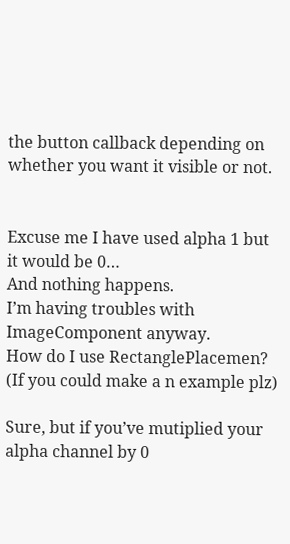the button callback depending on whether you want it visible or not.


Excuse me I have used alpha 1 but it would be 0…
And nothing happens.
I’m having troubles with ImageComponent anyway.
How do I use RectanglePlacemen?
(If you could make a n example plz)

Sure, but if you’ve mutiplied your alpha channel by 0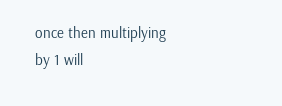once then multiplying by 1 will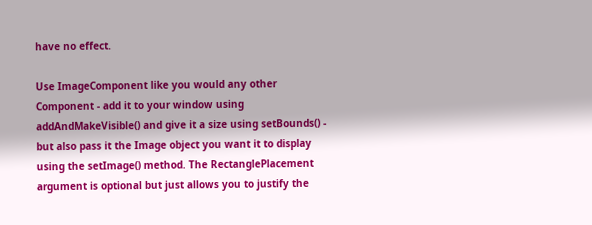have no effect.

Use ImageComponent like you would any other Component - add it to your window using addAndMakeVisible() and give it a size using setBounds() - but also pass it the Image object you want it to display using the setImage() method. The RectanglePlacement argument is optional but just allows you to justify the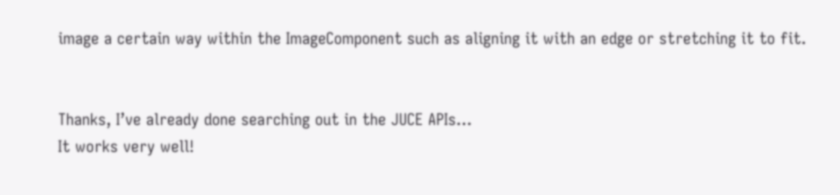image a certain way within the ImageComponent such as aligning it with an edge or stretching it to fit.


Thanks, I’ve already done searching out in the JUCE APIs…
It works very well!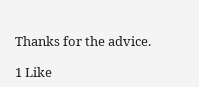Thanks for the advice.

1 Like